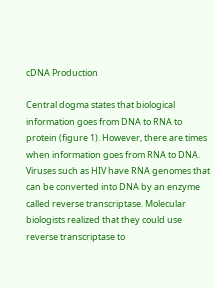cDNA Production

Central dogma states that biological information goes from DNA to RNA to protein (figure 1). However, there are times when information goes from RNA to DNA. Viruses such as HIV have RNA genomes that can be converted into DNA by an enzyme called reverse transcriptase. Molecular biologists realized that they could use reverse transcriptase to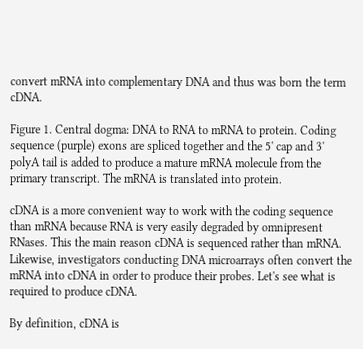convert mRNA into complementary DNA and thus was born the term cDNA.

Figure 1. Central dogma: DNA to RNA to mRNA to protein. Coding sequence (purple) exons are spliced together and the 5' cap and 3' polyA tail is added to produce a mature mRNA molecule from the primary transcript. The mRNA is translated into protein.

cDNA is a more convenient way to work with the coding sequence than mRNA because RNA is very easily degraded by omnipresent RNases. This the main reason cDNA is sequenced rather than mRNA. Likewise, investigators conducting DNA microarrays often convert the mRNA into cDNA in order to produce their probes. Let's see what is required to produce cDNA.

By definition, cDNA is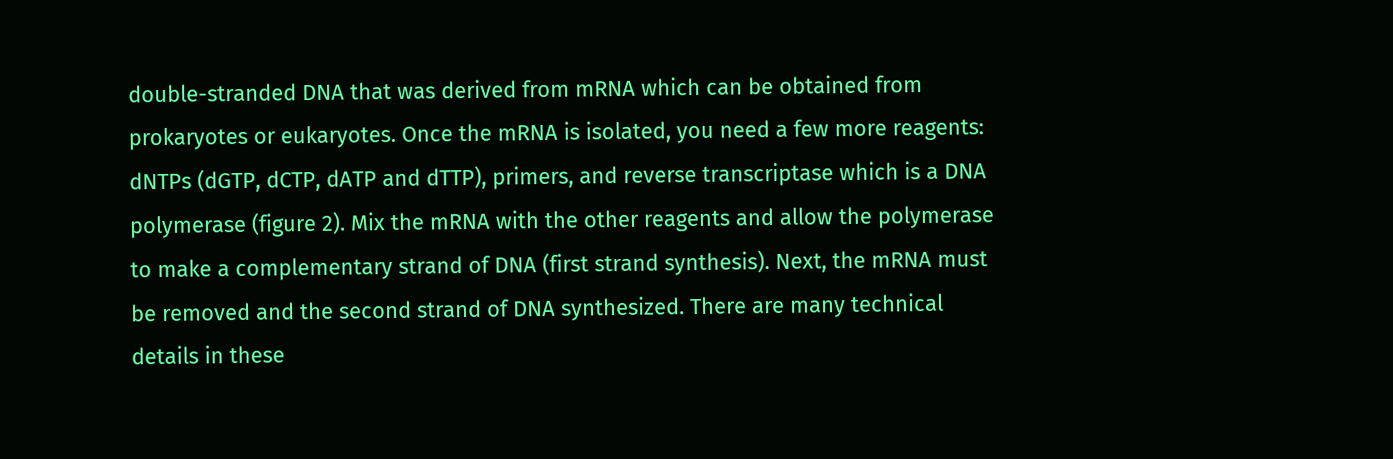double-stranded DNA that was derived from mRNA which can be obtained from prokaryotes or eukaryotes. Once the mRNA is isolated, you need a few more reagents: dNTPs (dGTP, dCTP, dATP and dTTP), primers, and reverse transcriptase which is a DNA polymerase (figure 2). Mix the mRNA with the other reagents and allow the polymerase to make a complementary strand of DNA (first strand synthesis). Next, the mRNA must be removed and the second strand of DNA synthesized. There are many technical details in these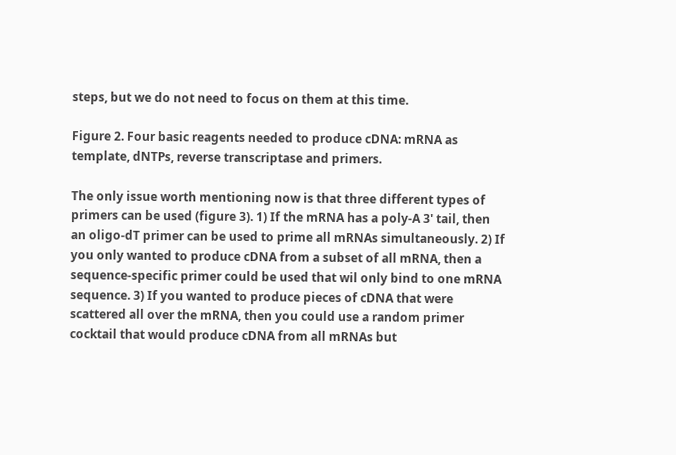steps, but we do not need to focus on them at this time.

Figure 2. Four basic reagents needed to produce cDNA: mRNA as template, dNTPs, reverse transcriptase and primers.

The only issue worth mentioning now is that three different types of primers can be used (figure 3). 1) If the mRNA has a poly-A 3' tail, then an oligo-dT primer can be used to prime all mRNAs simultaneously. 2) If you only wanted to produce cDNA from a subset of all mRNA, then a sequence-specific primer could be used that wil only bind to one mRNA sequence. 3) If you wanted to produce pieces of cDNA that were scattered all over the mRNA, then you could use a random primer cocktail that would produce cDNA from all mRNAs but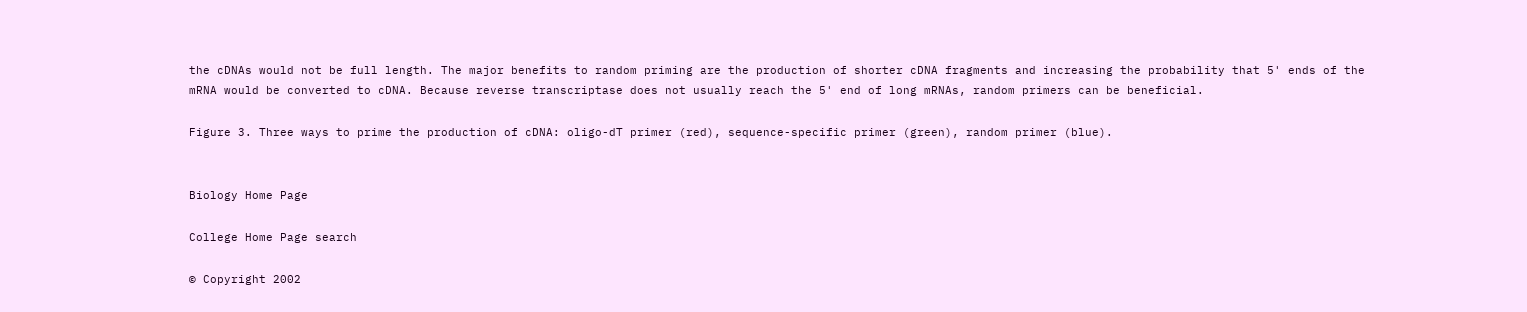the cDNAs would not be full length. The major benefits to random priming are the production of shorter cDNA fragments and increasing the probability that 5' ends of the mRNA would be converted to cDNA. Because reverse transcriptase does not usually reach the 5' end of long mRNAs, random primers can be beneficial.

Figure 3. Three ways to prime the production of cDNA: oligo-dT primer (red), sequence-specific primer (green), random primer (blue).


Biology Home Page

College Home Page search

© Copyright 2002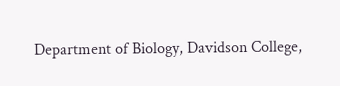Department of Biology, Davidson College,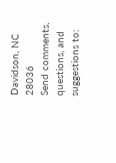Davidson, NC 28036
Send comments, questions, and suggestions to: